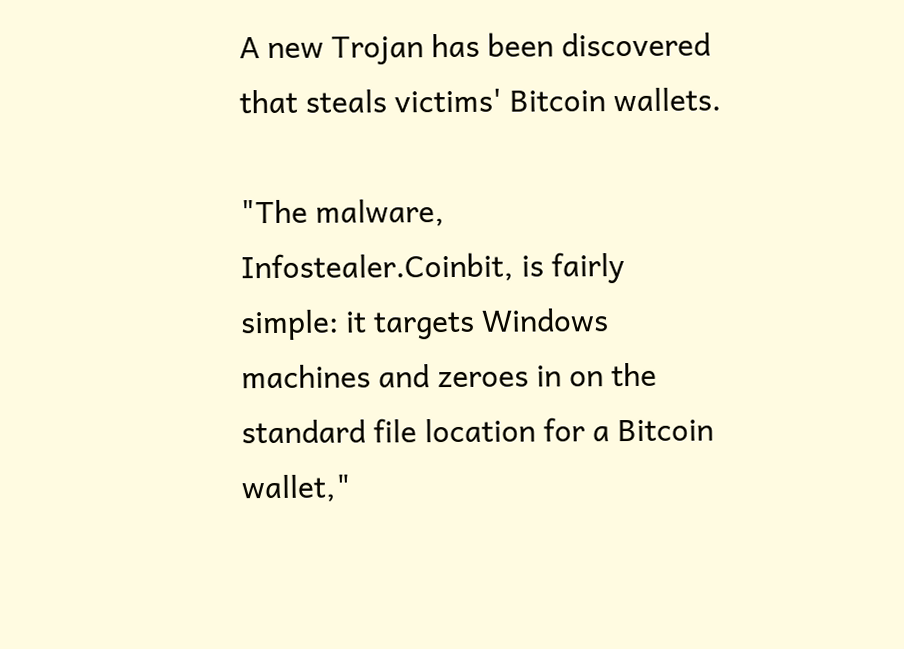A new Trojan has been discovered that steals victims' Bitcoin wallets.

"The malware, Infostealer.Coinbit, is fairly simple: it targets Windows machines and zeroes in on the standard file location for a Bitcoin wallet,"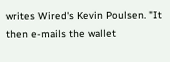writes Wired's Kevin Poulsen. "It then e-mails the wallet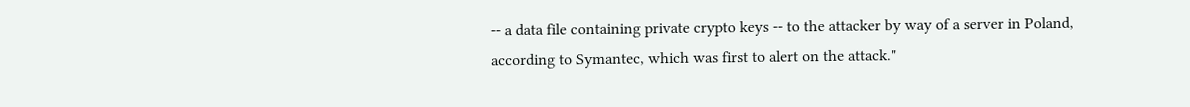-- a data file containing private crypto keys -- to the attacker by way of a server in Poland, according to Symantec, which was first to alert on the attack."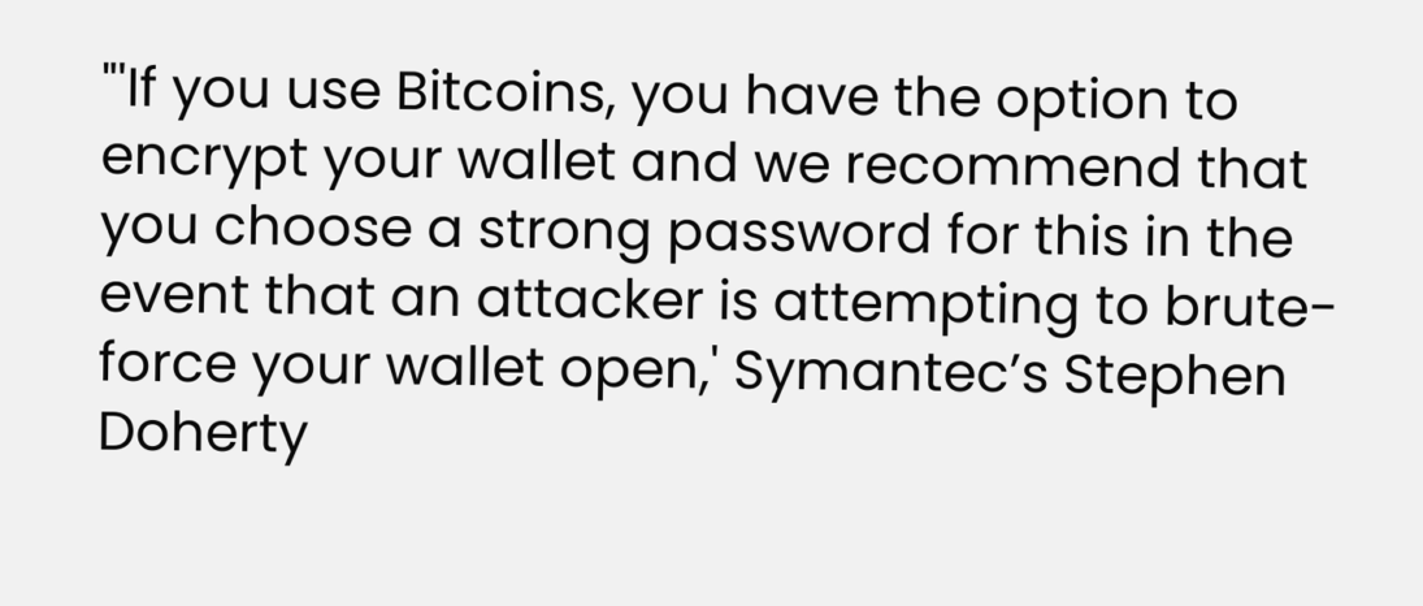"'If you use Bitcoins, you have the option to encrypt your wallet and we recommend that you choose a strong password for this in the event that an attacker is attempting to brute-force your wallet open,' Symantec’s Stephen Doherty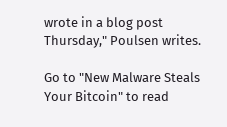wrote in a blog post Thursday," Poulsen writes.

Go to "New Malware Steals Your Bitcoin" to read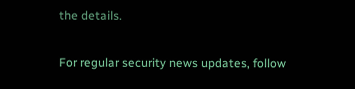the details.

For regular security news updates, follow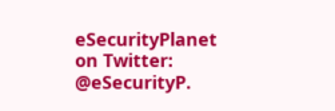eSecurityPlanet on Twitter: @eSecurityP.